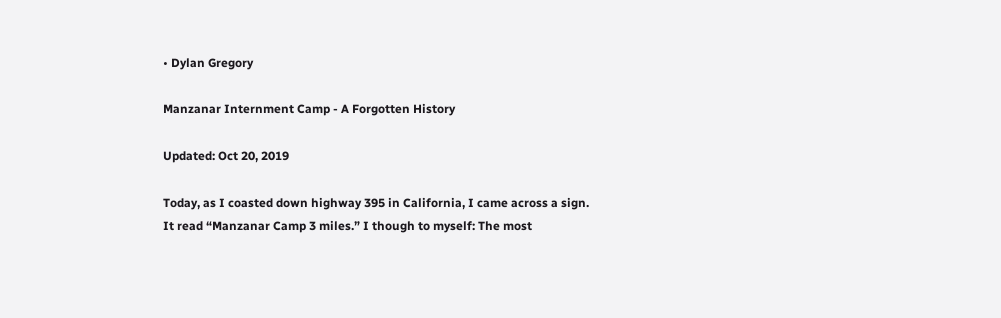• Dylan Gregory

Manzanar Internment Camp - A Forgotten History

Updated: Oct 20, 2019

Today, as I coasted down highway 395 in California, I came across a sign. It read “Manzanar Camp 3 miles.” I though to myself: The most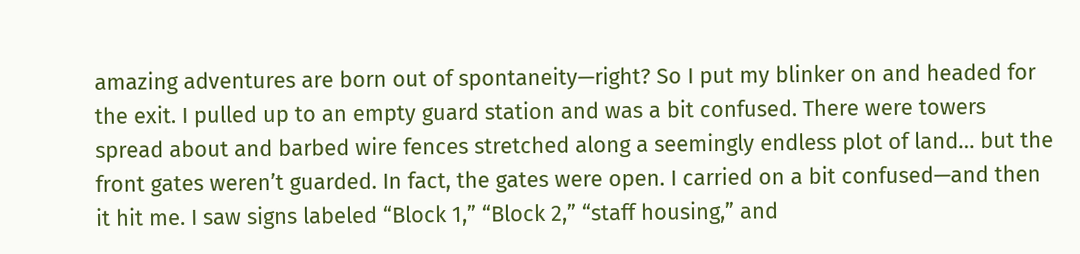amazing adventures are born out of spontaneity—right? So I put my blinker on and headed for the exit. I pulled up to an empty guard station and was a bit confused. There were towers spread about and barbed wire fences stretched along a seemingly endless plot of land… but the front gates weren’t guarded. In fact, the gates were open. I carried on a bit confused—and then it hit me. I saw signs labeled “Block 1,” “Block 2,” “staff housing,” and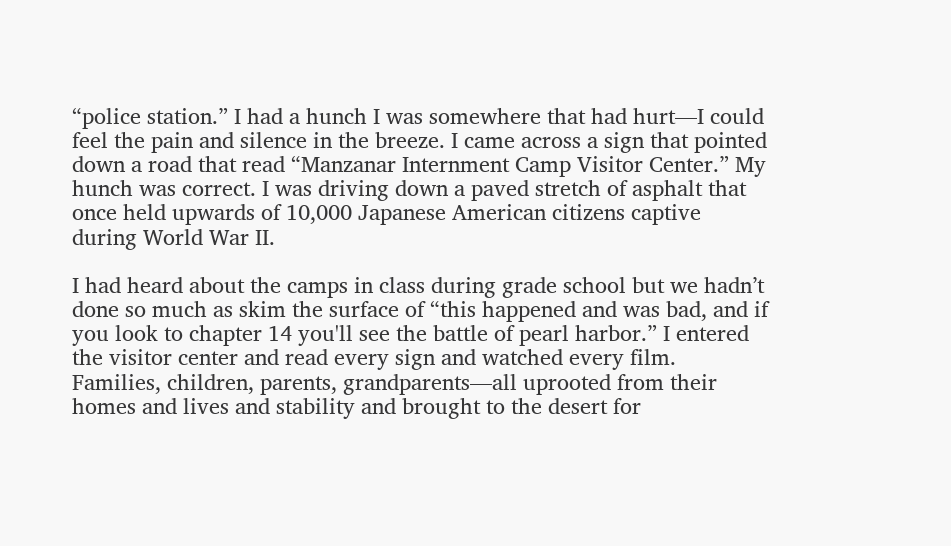“police station.” I had a hunch I was somewhere that had hurt—I could feel the pain and silence in the breeze. I came across a sign that pointed down a road that read “Manzanar Internment Camp Visitor Center.” My hunch was correct. I was driving down a paved stretch of asphalt that once held upwards of 10,000 Japanese American citizens captive during World War II.

I had heard about the camps in class during grade school but we hadn’t done so much as skim the surface of “this happened and was bad, and if you look to chapter 14 you'll see the battle of pearl harbor.” I entered the visitor center and read every sign and watched every film. Families, children, parents, grandparents—all uprooted from their homes and lives and stability and brought to the desert for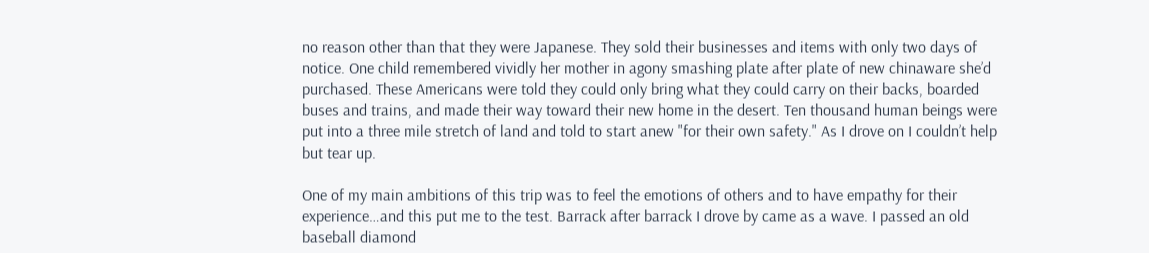no reason other than that they were Japanese. They sold their businesses and items with only two days of notice. One child remembered vividly her mother in agony smashing plate after plate of new chinaware she’d purchased. These Americans were told they could only bring what they could carry on their backs, boarded buses and trains, and made their way toward their new home in the desert. Ten thousand human beings were put into a three mile stretch of land and told to start anew "for their own safety." As I drove on I couldn’t help but tear up.

One of my main ambitions of this trip was to feel the emotions of others and to have empathy for their experience…and this put me to the test. Barrack after barrack I drove by came as a wave. I passed an old baseball diamond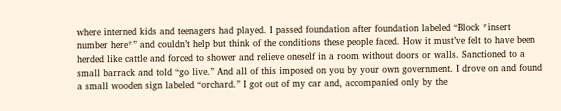where interned kids and teenagers had played. I passed foundation after foundation labeled “Block *insert number here*” and couldn’t help but think of the conditions these people faced. How it must’ve felt to have been herded like cattle and forced to shower and relieve oneself in a room without doors or walls. Sanctioned to a small barrack and told “go live.” And all of this imposed on you by your own government. I drove on and found a small wooden sign labeled “orchard.” I got out of my car and, accompanied only by the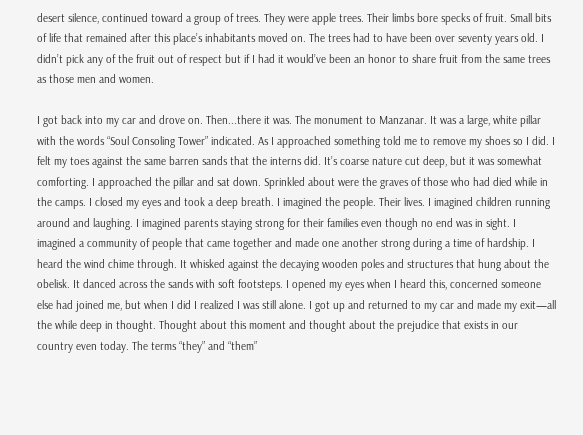desert silence, continued toward a group of trees. They were apple trees. Their limbs bore specks of fruit. Small bits of life that remained after this place’s inhabitants moved on. The trees had to have been over seventy years old. I didn’t pick any of the fruit out of respect but if I had it would’ve been an honor to share fruit from the same trees as those men and women.

I got back into my car and drove on. Then...there it was. The monument to Manzanar. It was a large, white pillar with the words “Soul Consoling Tower” indicated. As I approached something told me to remove my shoes so I did. I felt my toes against the same barren sands that the interns did. It’s coarse nature cut deep, but it was somewhat comforting. I approached the pillar and sat down. Sprinkled about were the graves of those who had died while in the camps. I closed my eyes and took a deep breath. I imagined the people. Their lives. I imagined children running around and laughing. I imagined parents staying strong for their families even though no end was in sight. I imagined a community of people that came together and made one another strong during a time of hardship. I heard the wind chime through. It whisked against the decaying wooden poles and structures that hung about the obelisk. It danced across the sands with soft footsteps. I opened my eyes when I heard this, concerned someone else had joined me, but when I did I realized I was still alone. I got up and returned to my car and made my exit—all the while deep in thought. Thought about this moment and thought about the prejudice that exists in our country even today. The terms “they” and “them”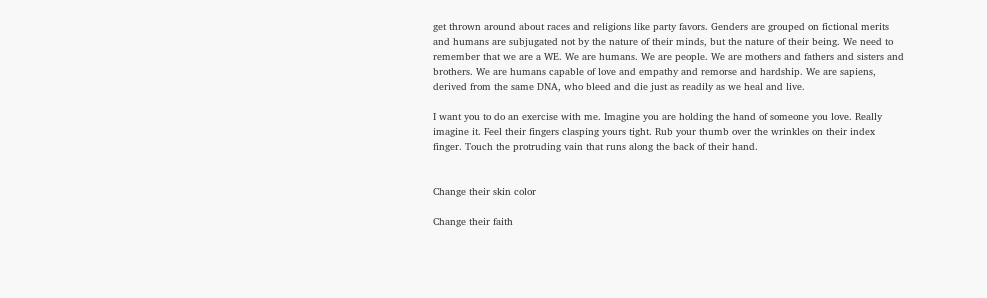get thrown around about races and religions like party favors. Genders are grouped on fictional merits and humans are subjugated not by the nature of their minds, but the nature of their being. We need to remember that we are a WE. We are humans. We are people. We are mothers and fathers and sisters and brothers. We are humans capable of love and empathy and remorse and hardship. We are sapiens, derived from the same DNA, who bleed and die just as readily as we heal and live.

I want you to do an exercise with me. Imagine you are holding the hand of someone you love. Really imagine it. Feel their fingers clasping yours tight. Rub your thumb over the wrinkles on their index finger. Touch the protruding vain that runs along the back of their hand.


Change their skin color

Change their faith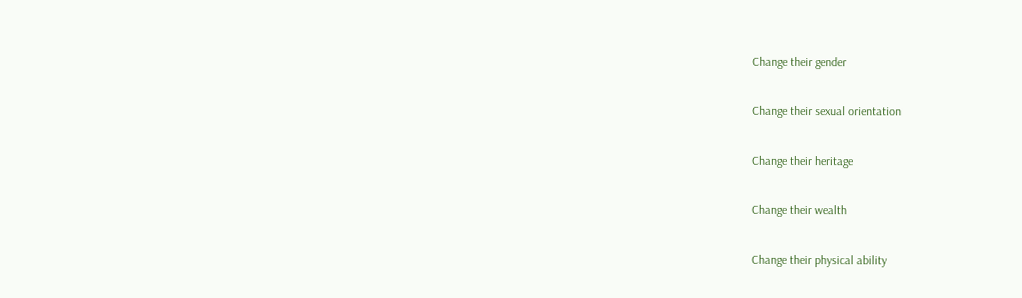Change their gender

Change their sexual orientation

Change their heritage

Change their wealth

Change their physical ability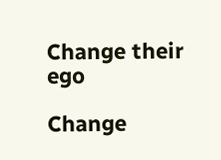Change their ego

Change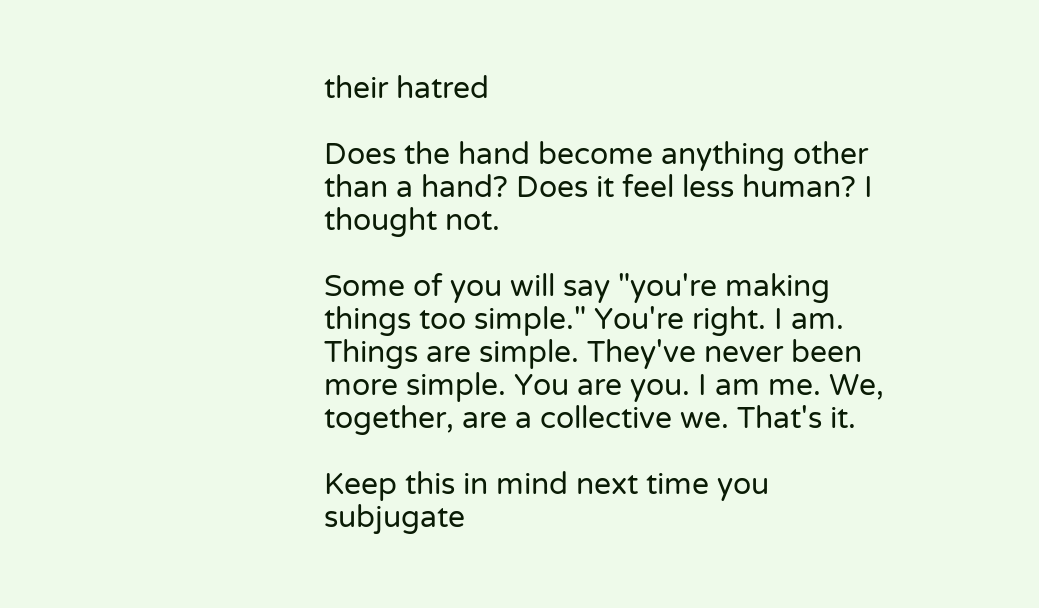their hatred

Does the hand become anything other than a hand? Does it feel less human? I thought not.

Some of you will say "you're making things too simple." You're right. I am. Things are simple. They've never been more simple. You are you. I am me. We, together, are a collective we. That's it.

Keep this in mind next time you subjugate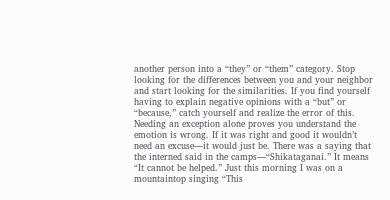another person into a “they” or “them” category. Stop looking for the differences between you and your neighbor and start looking for the similarities. If you find yourself having to explain negative opinions with a “but” or “because,” catch yourself and realize the error of this. Needing an exception alone proves you understand the emotion is wrong. If it was right and good it wouldn’t need an excuse—it would just be. There was a saying that the interned said in the camps—“Shikataganai.” It means “It cannot be helped.” Just this morning I was on a mountaintop singing “This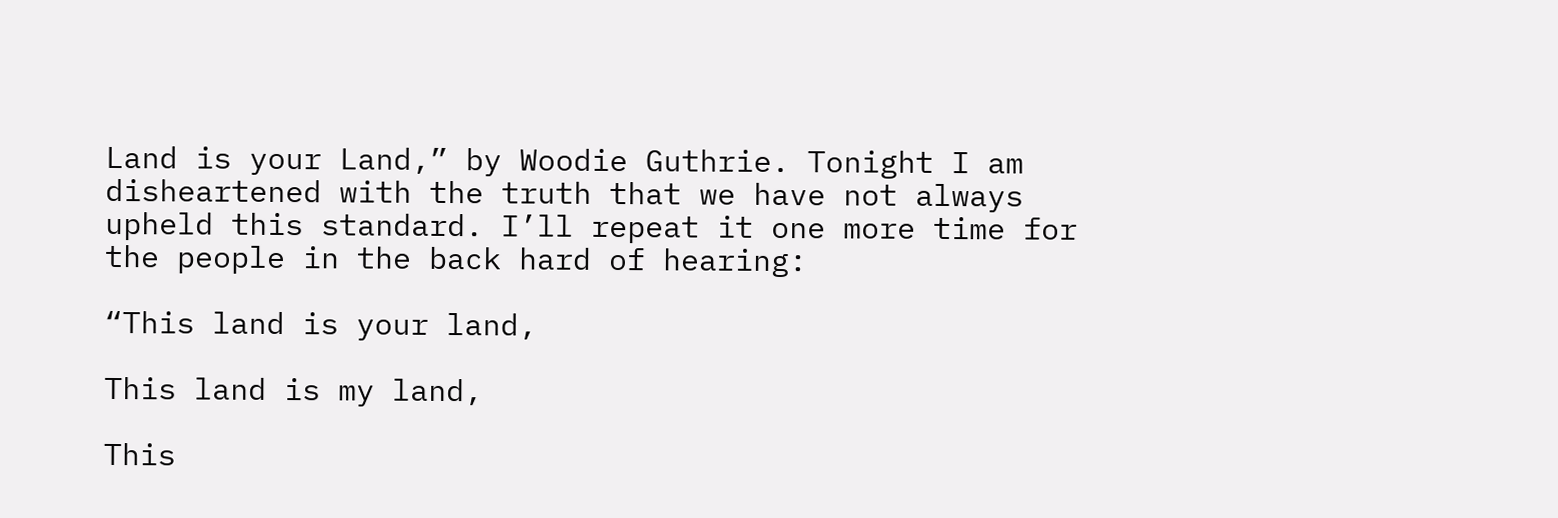Land is your Land,” by Woodie Guthrie. Tonight I am disheartened with the truth that we have not always upheld this standard. I’ll repeat it one more time for the people in the back hard of hearing:

“This land is your land,

This land is my land,

This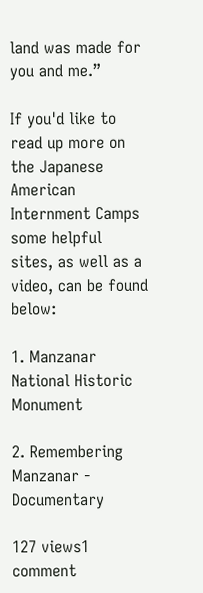land was made for you and me.”

If you'd like to read up more on the Japanese American Internment Camps some helpful sites, as well as a video, can be found below:

1. Manzanar National Historic Monument

2. Remembering Manzanar - Documentary

127 views1 comment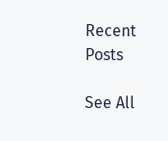Recent Posts

See All